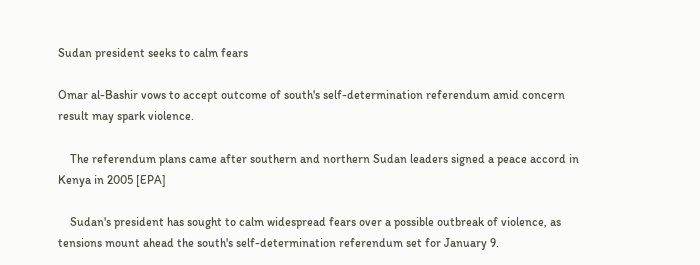Sudan president seeks to calm fears

Omar al-Bashir vows to accept outcome of south's self-determination referendum amid concern result may spark violence.

    The referendum plans came after southern and northern Sudan leaders signed a peace accord in Kenya in 2005 [EPA]

    Sudan's president has sought to calm widespread fears over a possible outbreak of violence, as tensions mount ahead the south's self-determination referendum set for January 9.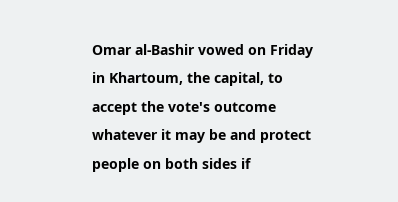Omar al-Bashir vowed on Friday in Khartoum, the capital, to accept the vote's outcome whatever it may be and protect people on both sides if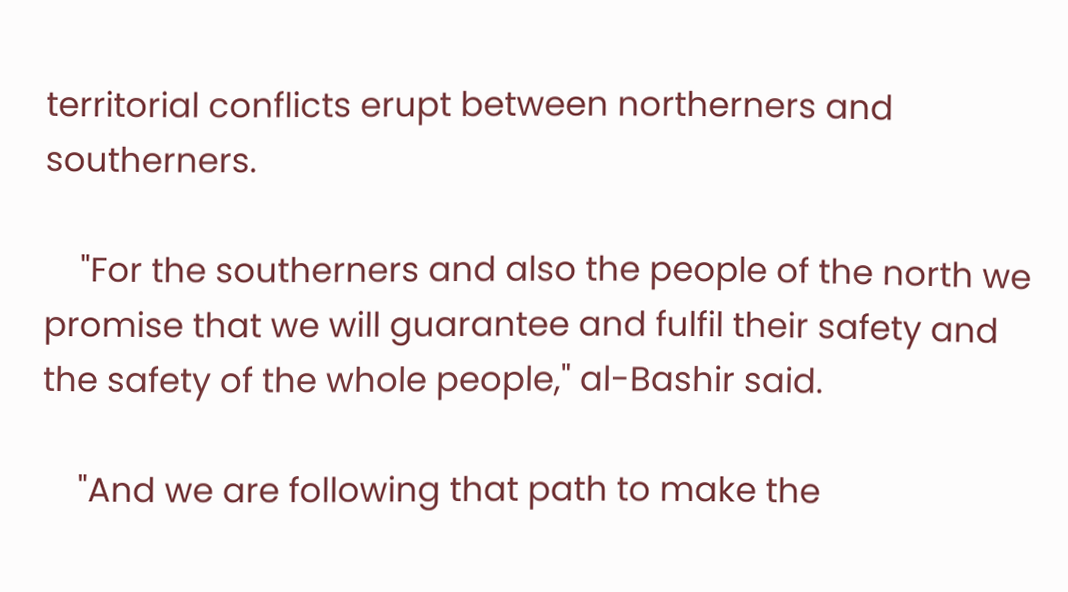territorial conflicts erupt between northerners and southerners.

    "For the southerners and also the people of the north we promise that we will guarantee and fulfil their safety and the safety of the whole people," al-Bashir said.

    "And we are following that path to make the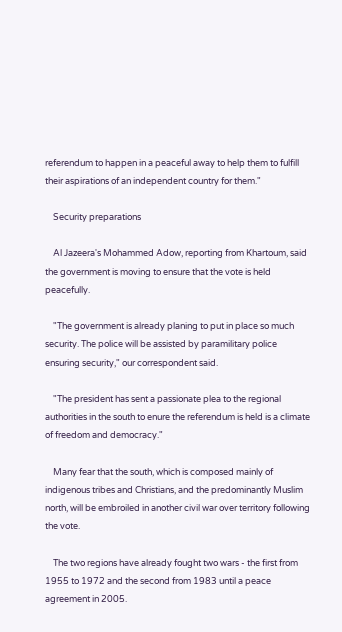referendum to happen in a peaceful away to help them to fulfill their aspirations of an independent country for them."

    Security preparations

    Al Jazeera's Mohammed Adow, reporting from Khartoum, said the government is moving to ensure that the vote is held peacefully.

    "The government is already planing to put in place so much security. The police will be assisted by paramilitary police ensuring security," our correspondent said.

    "The president has sent a passionate plea to the regional authorities in the south to enure the referendum is held is a climate of freedom and democracy."

    Many fear that the south, which is composed mainly of indigenous tribes and Christians, and the predominantly Muslim north, will be embroiled in another civil war over territory following the vote.

    The two regions have already fought two wars - the first from 1955 to 1972 and the second from 1983 until a peace agreement in 2005.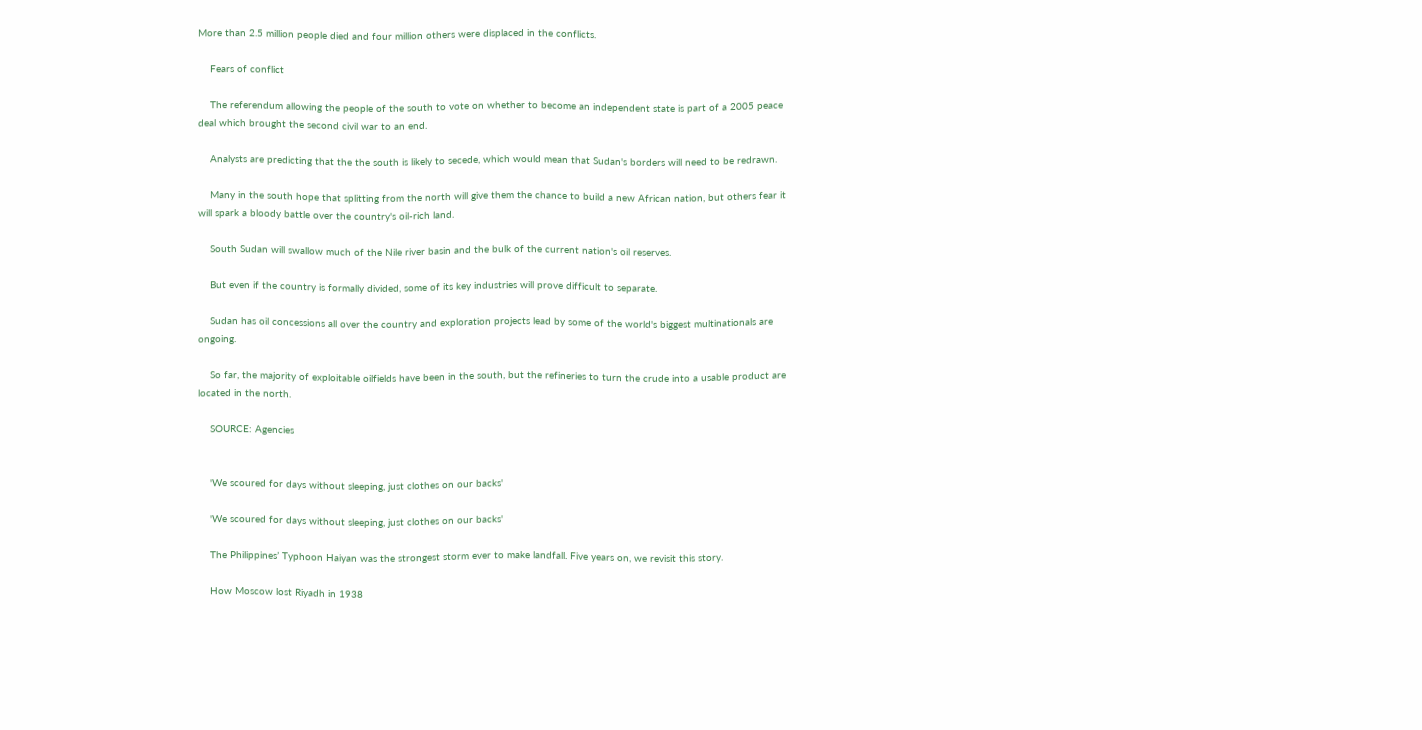More than 2.5 million people died and four million others were displaced in the conflicts.

    Fears of conflict

    The referendum allowing the people of the south to vote on whether to become an independent state is part of a 2005 peace deal which brought the second civil war to an end.

    Analysts are predicting that the the south is likely to secede, which would mean that Sudan's borders will need to be redrawn.

    Many in the south hope that splitting from the north will give them the chance to build a new African nation, but others fear it will spark a bloody battle over the country's oil-rich land.

    South Sudan will swallow much of the Nile river basin and the bulk of the current nation's oil reserves.

    But even if the country is formally divided, some of its key industries will prove difficult to separate.

    Sudan has oil concessions all over the country and exploration projects lead by some of the world's biggest multinationals are ongoing.

    So far, the majority of exploitable oilfields have been in the south, but the refineries to turn the crude into a usable product are located in the north.

    SOURCE: Agencies


    'We scoured for days without sleeping, just clothes on our backs'

    'We scoured for days without sleeping, just clothes on our backs'

    The Philippines’ Typhoon Haiyan was the strongest storm ever to make landfall. Five years on, we revisit this story.

    How Moscow lost Riyadh in 1938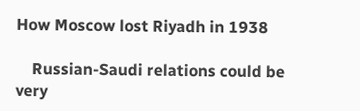How Moscow lost Riyadh in 1938

    Russian-Saudi relations could be very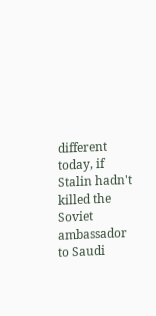different today, if Stalin hadn't killed the Soviet ambassador to Saudi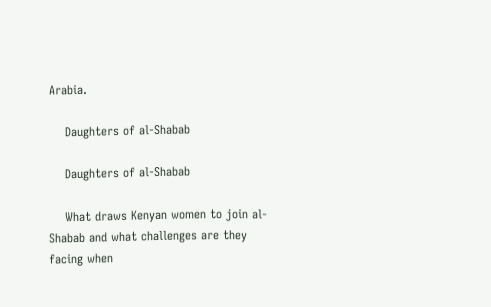Arabia.

    Daughters of al-Shabab

    Daughters of al-Shabab

    What draws Kenyan women to join al-Shabab and what challenges are they facing when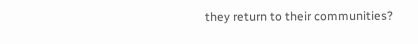they return to their communities?